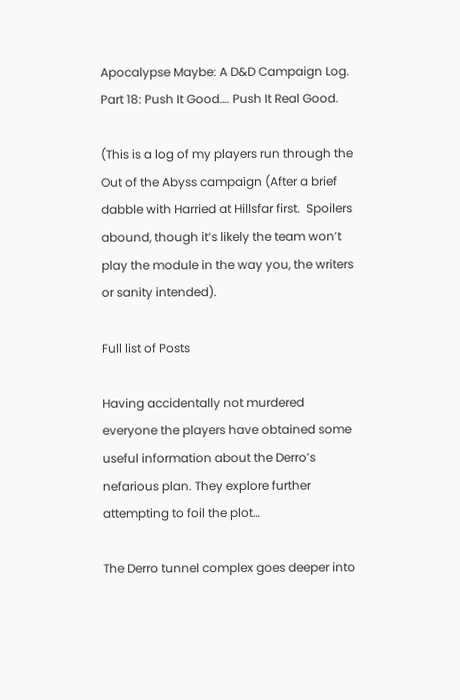Apocalypse Maybe: A D&D Campaign Log. Part 18: Push It Good…. Push It Real Good.

(This is a log of my players run through the  Out of the Abyss campaign (After a brief dabble with Harried at Hillsfar first.  Spoilers abound, though it’s likely the team won’t play the module in the way you, the writers or sanity intended).

Full list of Posts

Having accidentally not murdered everyone the players have obtained some useful information about the Derro’s nefarious plan. They explore further attempting to foil the plot…

The Derro tunnel complex goes deeper into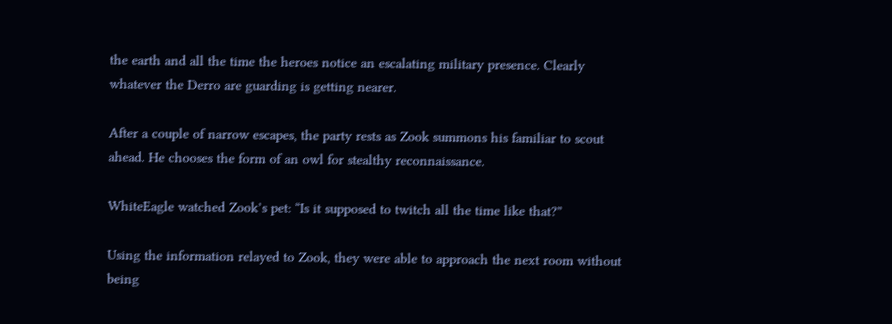the earth and all the time the heroes notice an escalating military presence. Clearly whatever the Derro are guarding is getting nearer.

After a couple of narrow escapes, the party rests as Zook summons his familiar to scout ahead. He chooses the form of an owl for stealthy reconnaissance.

WhiteEagle watched Zook’s pet: “Is it supposed to twitch all the time like that?”

Using the information relayed to Zook, they were able to approach the next room without being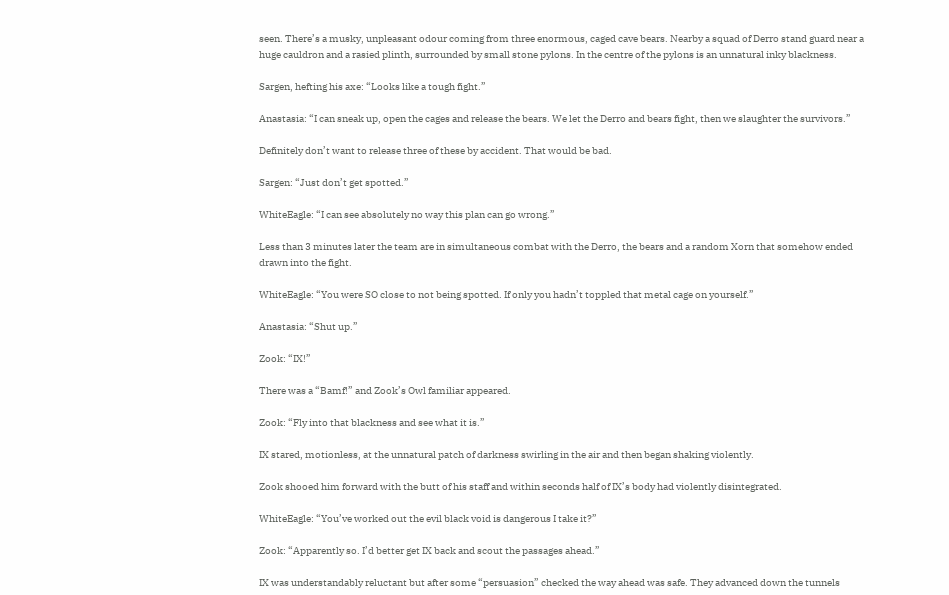seen. There’s a musky, unpleasant odour coming from three enormous, caged cave bears. Nearby a squad of Derro stand guard near a huge cauldron and a rasied plinth, surrounded by small stone pylons. In the centre of the pylons is an unnatural inky blackness.

Sargen, hefting his axe: “Looks like a tough fight.”

Anastasia: “I can sneak up, open the cages and release the bears. We let the Derro and bears fight, then we slaughter the survivors.”

Definitely don’t want to release three of these by accident. That would be bad.

Sargen: “Just don’t get spotted.”

WhiteEagle: “I can see absolutely no way this plan can go wrong.”

Less than 3 minutes later the team are in simultaneous combat with the Derro, the bears and a random Xorn that somehow ended drawn into the fight.

WhiteEagle: “You were SO close to not being spotted. If only you hadn’t toppled that metal cage on yourself.”

Anastasia: “Shut up.”

Zook: “IX!”

There was a “Bamf!” and Zook’s Owl familiar appeared.

Zook: “Fly into that blackness and see what it is.”

IX stared, motionless, at the unnatural patch of darkness swirling in the air and then began shaking violently.

Zook shooed him forward with the butt of his staff and within seconds half of IX’s body had violently disintegrated.

WhiteEagle: “You’ve worked out the evil black void is dangerous I take it?”

Zook: “Apparently so. I’d better get IX back and scout the passages ahead.”

IX was understandably reluctant but after some “persuasion” checked the way ahead was safe. They advanced down the tunnels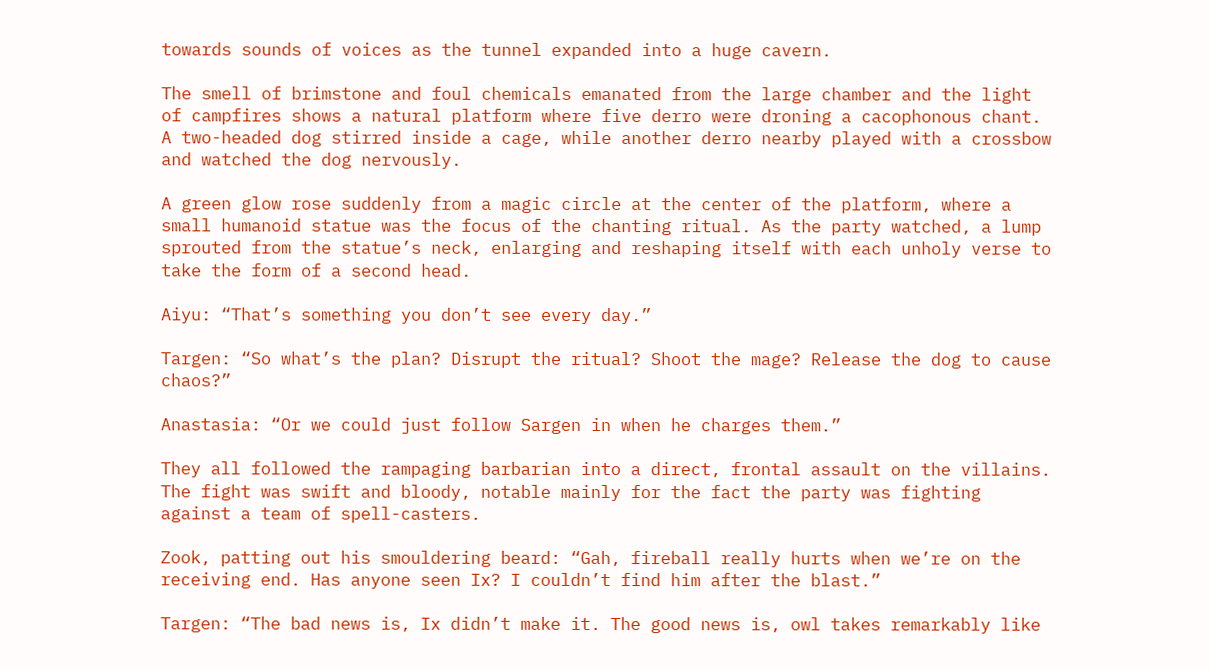towards sounds of voices as the tunnel expanded into a huge cavern.

The smell of brimstone and foul chemicals emanated from the large chamber and the light of campfires shows a natural platform where five derro were droning a cacophonous chant. A two-headed dog stirred inside a cage, while another derro nearby played with a crossbow and watched the dog nervously.

A green glow rose suddenly from a magic circle at the center of the platform, where a small humanoid statue was the focus of the chanting ritual. As the party watched, a lump sprouted from the statue’s neck, enlarging and reshaping itself with each unholy verse to take the form of a second head.

Aiyu: “That’s something you don’t see every day.”

Targen: “So what’s the plan? Disrupt the ritual? Shoot the mage? Release the dog to cause chaos?”

Anastasia: “Or we could just follow Sargen in when he charges them.”

They all followed the rampaging barbarian into a direct, frontal assault on the villains. The fight was swift and bloody, notable mainly for the fact the party was fighting against a team of spell-casters.

Zook, patting out his smouldering beard: “Gah, fireball really hurts when we’re on the receiving end. Has anyone seen Ix? I couldn’t find him after the blast.”

Targen: “The bad news is, Ix didn’t make it. The good news is, owl takes remarkably like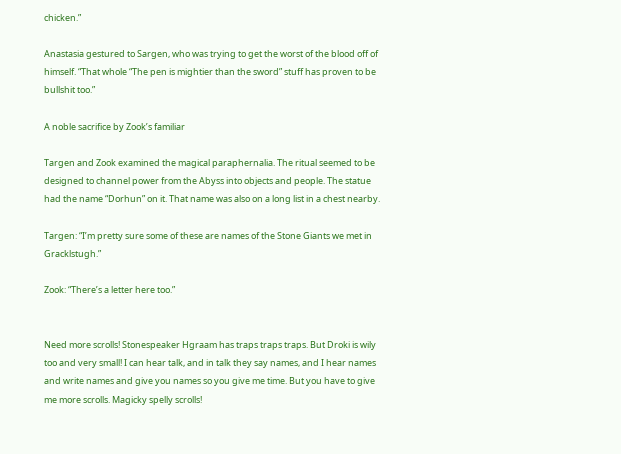chicken.”

Anastasia gestured to Sargen, who was trying to get the worst of the blood off of himself. “That whole “The pen is mightier than the sword” stuff has proven to be bullshit too.”

A noble sacrifice by Zook’s familiar

Targen and Zook examined the magical paraphernalia. The ritual seemed to be designed to channel power from the Abyss into objects and people. The statue had the name “Dorhun” on it. That name was also on a long list in a chest nearby.

Targen: “I’m pretty sure some of these are names of the Stone Giants we met in Gracklstugh.”

Zook: “There’s a letter here too.”


Need more scrolls! Stonespeaker Hgraam has traps traps traps. But Droki is wily too and very small! I can hear talk, and in talk they say names, and I hear names and write names and give you names so you give me time. But you have to give me more scrolls. Magicky spelly scrolls!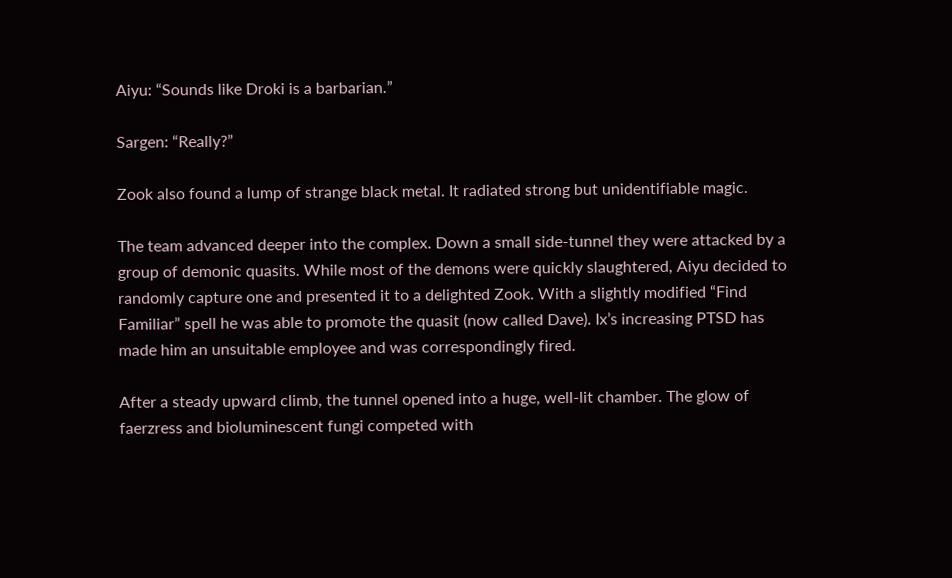Aiyu: “Sounds like Droki is a barbarian.”

Sargen: “Really?”

Zook also found a lump of strange black metal. It radiated strong but unidentifiable magic.

The team advanced deeper into the complex. Down a small side-tunnel they were attacked by a group of demonic quasits. While most of the demons were quickly slaughtered, Aiyu decided to randomly capture one and presented it to a delighted Zook. With a slightly modified “Find Familiar” spell he was able to promote the quasit (now called Dave). Ix’s increasing PTSD has made him an unsuitable employee and was correspondingly fired.

After a steady upward climb, the tunnel opened into a huge, well-lit chamber. The glow of faerzress and bioluminescent fungi competed with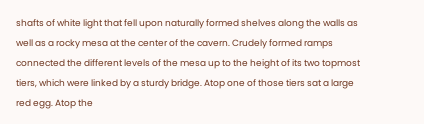shafts of white light that fell upon naturally formed shelves along the walls as well as a rocky mesa at the center of the cavern. Crudely formed ramps connected the different levels of the mesa up to the height of its two topmost tiers, which were linked by a sturdy bridge. Atop one of those tiers sat a large red egg. Atop the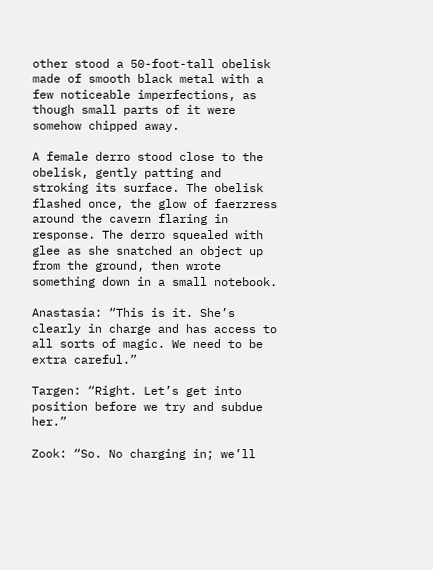other stood a 50-foot-tall obelisk made of smooth black metal with a few noticeable imperfections, as though small parts of it were somehow chipped away.

A female derro stood close to the obelisk, gently patting and stroking its surface. The obelisk flashed once, the glow of faerzress around the cavern flaring in response. The derro squealed with glee as she snatched an object up from the ground, then wrote something down in a small notebook.

Anastasia: “This is it. She’s clearly in charge and has access to all sorts of magic. We need to be extra careful.”

Targen: “Right. Let’s get into position before we try and subdue her.”

Zook: “So. No charging in; we’ll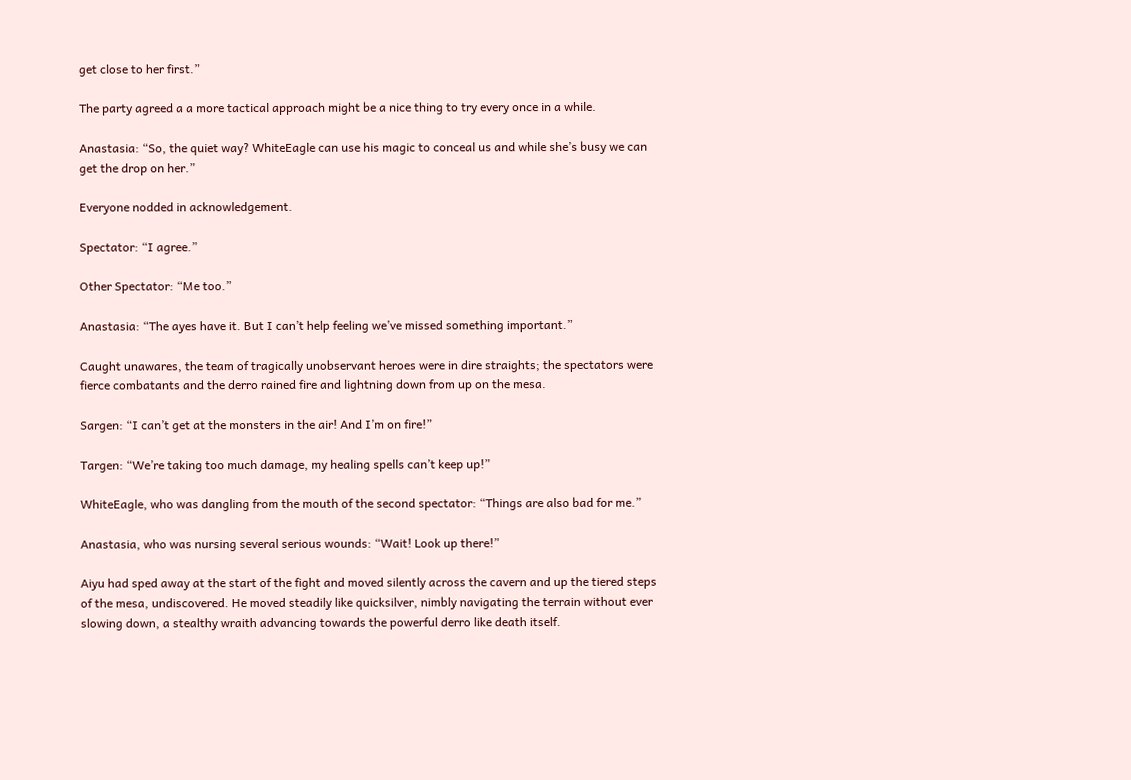get close to her first.”

The party agreed a a more tactical approach might be a nice thing to try every once in a while.

Anastasia: “So, the quiet way? WhiteEagle can use his magic to conceal us and while she’s busy we can get the drop on her.”

Everyone nodded in acknowledgement.

Spectator: “I agree.”

Other Spectator: “Me too.”

Anastasia: “The ayes have it. But I can’t help feeling we’ve missed something important.”

Caught unawares, the team of tragically unobservant heroes were in dire straights; the spectators were fierce combatants and the derro rained fire and lightning down from up on the mesa.

Sargen: “I can’t get at the monsters in the air! And I’m on fire!”

Targen: “We’re taking too much damage, my healing spells can’t keep up!”

WhiteEagle, who was dangling from the mouth of the second spectator: “Things are also bad for me.”

Anastasia, who was nursing several serious wounds: “Wait! Look up there!”

Aiyu had sped away at the start of the fight and moved silently across the cavern and up the tiered steps of the mesa, undiscovered. He moved steadily like quicksilver, nimbly navigating the terrain without ever slowing down, a stealthy wraith advancing towards the powerful derro like death itself.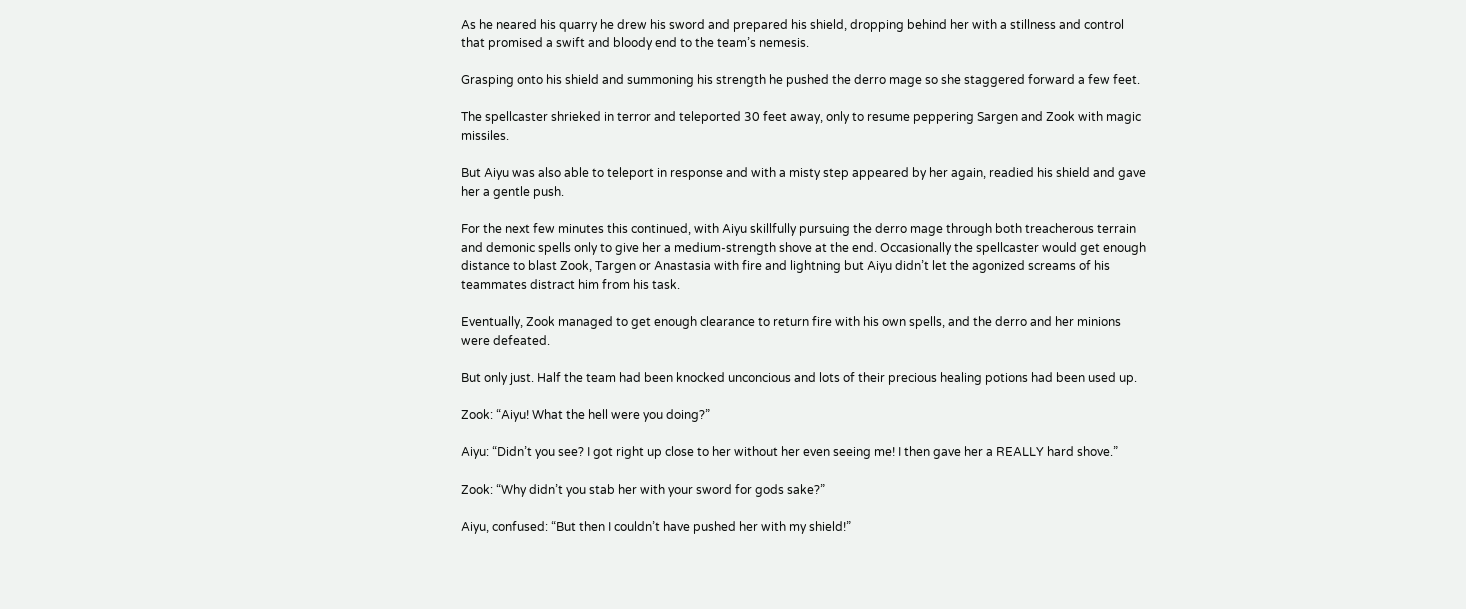As he neared his quarry he drew his sword and prepared his shield, dropping behind her with a stillness and control that promised a swift and bloody end to the team’s nemesis.

Grasping onto his shield and summoning his strength he pushed the derro mage so she staggered forward a few feet.

The spellcaster shrieked in terror and teleported 30 feet away, only to resume peppering Sargen and Zook with magic missiles.

But Aiyu was also able to teleport in response and with a misty step appeared by her again, readied his shield and gave her a gentle push.

For the next few minutes this continued, with Aiyu skillfully pursuing the derro mage through both treacherous terrain and demonic spells only to give her a medium-strength shove at the end. Occasionally the spellcaster would get enough distance to blast Zook, Targen or Anastasia with fire and lightning but Aiyu didn’t let the agonized screams of his teammates distract him from his task.

Eventually, Zook managed to get enough clearance to return fire with his own spells, and the derro and her minions were defeated.

But only just. Half the team had been knocked unconcious and lots of their precious healing potions had been used up.

Zook: “Aiyu! What the hell were you doing?”

Aiyu: “Didn’t you see? I got right up close to her without her even seeing me! I then gave her a REALLY hard shove.”

Zook: “Why didn’t you stab her with your sword for gods sake?”

Aiyu, confused: “But then I couldn’t have pushed her with my shield!”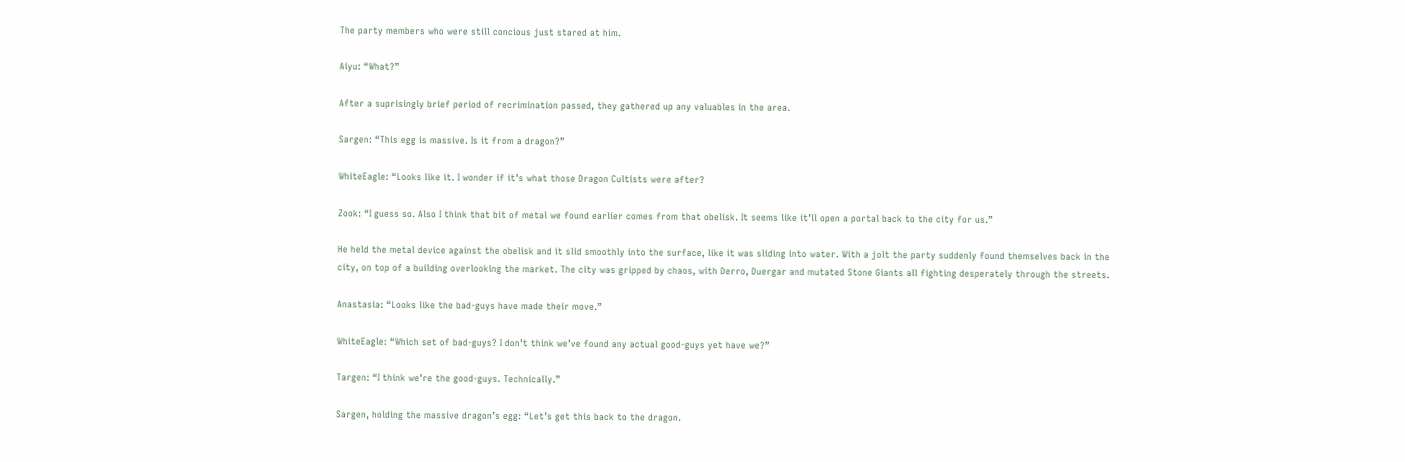The party members who were still concious just stared at him.

Aiyu: “What?”

After a suprisingly brief period of recrimination passed, they gathered up any valuables in the area.

Sargen: “This egg is massive. Is it from a dragon?”

WhiteEagle: “Looks like it. I wonder if it’s what those Dragon Cultists were after?

Zook: “I guess so. Also I think that bit of metal we found earlier comes from that obelisk. It seems like it’ll open a portal back to the city for us.”

He held the metal device against the obelisk and it slid smoothly into the surface, like it was sliding into water. With a jolt the party suddenly found themselves back in the city, on top of a building overlooking the market. The city was gripped by chaos, with Derro, Duergar and mutated Stone Giants all fighting desperately through the streets.

Anastasia: “Looks like the bad-guys have made their move.”

WhiteEagle: “Which set of bad-guys? I don’t think we’ve found any actual good-guys yet have we?”

Targen: “I think we’re the good-guys. Technically.”

Sargen, holding the massive dragon’s egg: “Let’s get this back to the dragon.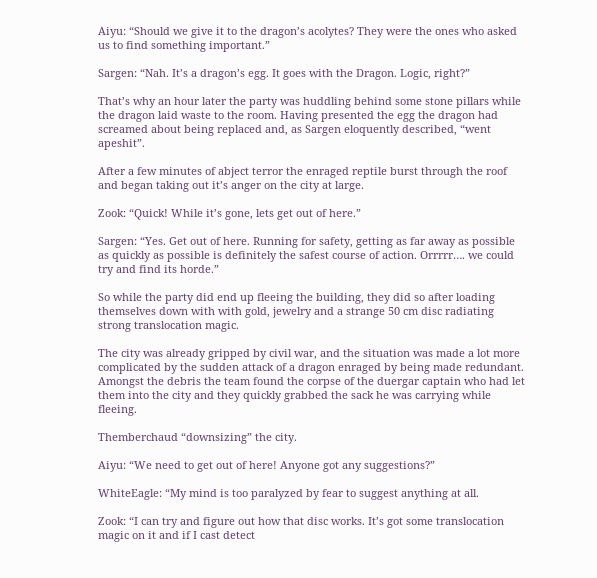Aiyu: “Should we give it to the dragon’s acolytes? They were the ones who asked us to find something important.”

Sargen: “Nah. It’s a dragon’s egg. It goes with the Dragon. Logic, right?”

That’s why an hour later the party was huddling behind some stone pillars while the dragon laid waste to the room. Having presented the egg the dragon had screamed about being replaced and, as Sargen eloquently described, “went apeshit”.

After a few minutes of abject terror the enraged reptile burst through the roof and began taking out it’s anger on the city at large.

Zook: “Quick! While it’s gone, lets get out of here.”

Sargen: “Yes. Get out of here. Running for safety, getting as far away as possible as quickly as possible is definitely the safest course of action. Orrrrr…. we could try and find its horde.”

So while the party did end up fleeing the building, they did so after loading themselves down with with gold, jewelry and a strange 50 cm disc radiating strong translocation magic.

The city was already gripped by civil war, and the situation was made a lot more complicated by the sudden attack of a dragon enraged by being made redundant. Amongst the debris the team found the corpse of the duergar captain who had let them into the city and they quickly grabbed the sack he was carrying while fleeing.

Themberchaud “downsizing” the city.

Aiyu: “We need to get out of here! Anyone got any suggestions?”

WhiteEagle: “My mind is too paralyzed by fear to suggest anything at all.

Zook: “I can try and figure out how that disc works. It’s got some translocation magic on it and if I cast detect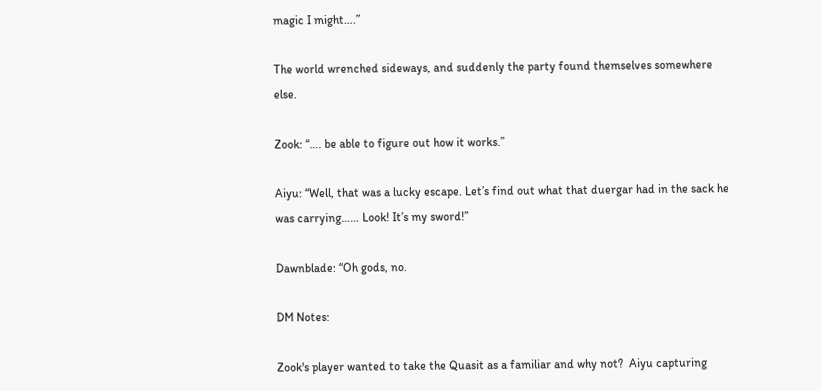magic I might….”

The world wrenched sideways, and suddenly the party found themselves somewhere else.

Zook: “…. be able to figure out how it works.”

Aiyu: “Well, that was a lucky escape. Let’s find out what that duergar had in the sack he was carrying…… Look! It’s my sword!”

Dawnblade: “Oh gods, no.

DM Notes:

Zook's player wanted to take the Quasit as a familiar and why not?  Aiyu capturing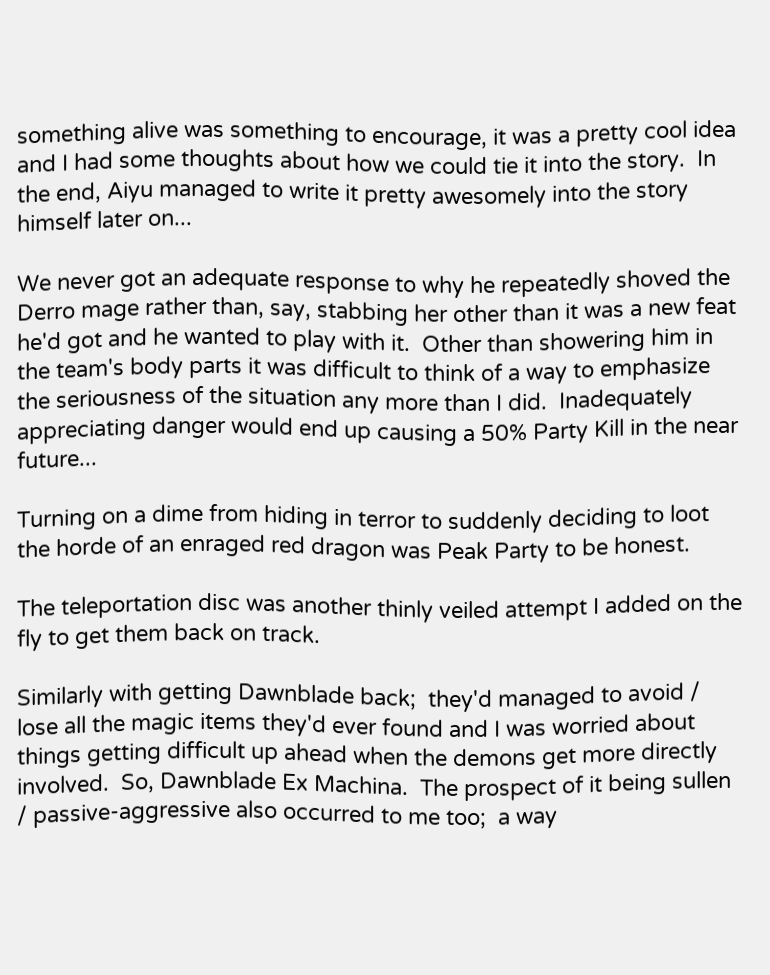something alive was something to encourage, it was a pretty cool idea and I had some thoughts about how we could tie it into the story.  In the end, Aiyu managed to write it pretty awesomely into the story himself later on...

We never got an adequate response to why he repeatedly shoved the Derro mage rather than, say, stabbing her other than it was a new feat he'd got and he wanted to play with it.  Other than showering him in the team's body parts it was difficult to think of a way to emphasize the seriousness of the situation any more than I did.  Inadequately appreciating danger would end up causing a 50% Party Kill in the near future...

Turning on a dime from hiding in terror to suddenly deciding to loot the horde of an enraged red dragon was Peak Party to be honest.

The teleportation disc was another thinly veiled attempt I added on the fly to get them back on track.

Similarly with getting Dawnblade back;  they'd managed to avoid / lose all the magic items they'd ever found and I was worried about things getting difficult up ahead when the demons get more directly involved.  So, Dawnblade Ex Machina.  The prospect of it being sullen / passive-aggressive also occurred to me too;  a way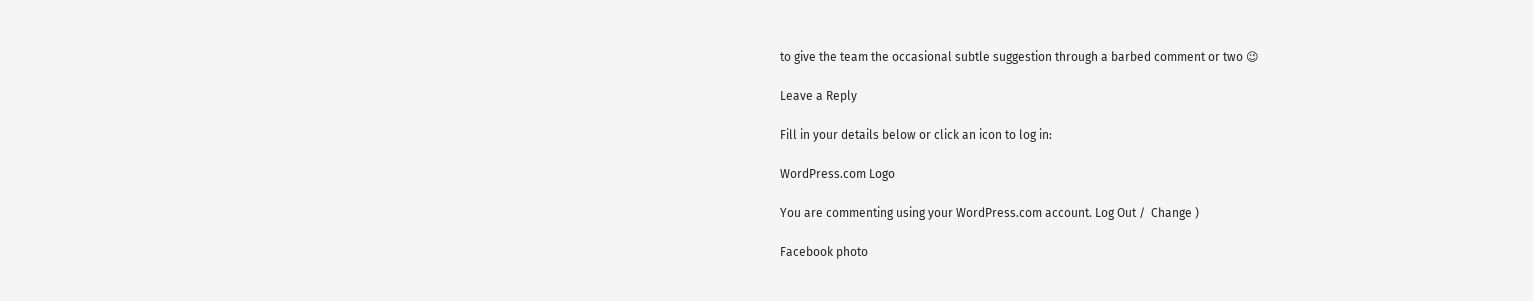to give the team the occasional subtle suggestion through a barbed comment or two 😉

Leave a Reply

Fill in your details below or click an icon to log in:

WordPress.com Logo

You are commenting using your WordPress.com account. Log Out /  Change )

Facebook photo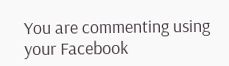You are commenting using your Facebook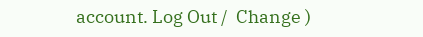account. Log Out /  Change )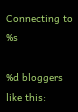Connecting to %s

%d bloggers like this: